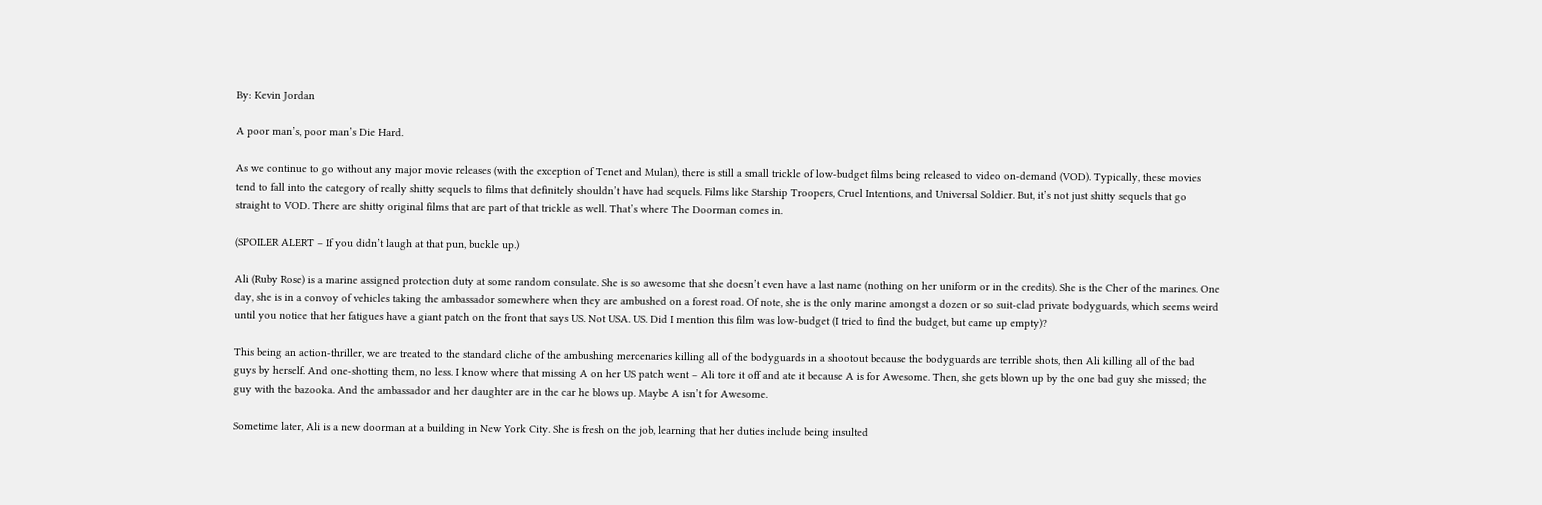By: Kevin Jordan

A poor man’s, poor man’s Die Hard.

As we continue to go without any major movie releases (with the exception of Tenet and Mulan), there is still a small trickle of low-budget films being released to video on-demand (VOD). Typically, these movies tend to fall into the category of really shitty sequels to films that definitely shouldn’t have had sequels. Films like Starship Troopers, Cruel Intentions, and Universal Soldier. But, it’s not just shitty sequels that go straight to VOD. There are shitty original films that are part of that trickle as well. That’s where The Doorman comes in.

(SPOILER ALERT – If you didn’t laugh at that pun, buckle up.)

Ali (Ruby Rose) is a marine assigned protection duty at some random consulate. She is so awesome that she doesn’t even have a last name (nothing on her uniform or in the credits). She is the Cher of the marines. One day, she is in a convoy of vehicles taking the ambassador somewhere when they are ambushed on a forest road. Of note, she is the only marine amongst a dozen or so suit-clad private bodyguards, which seems weird until you notice that her fatigues have a giant patch on the front that says US. Not USA. US. Did I mention this film was low-budget (I tried to find the budget, but came up empty)?

This being an action-thriller, we are treated to the standard cliche of the ambushing mercenaries killing all of the bodyguards in a shootout because the bodyguards are terrible shots, then Ali killing all of the bad guys by herself. And one-shotting them, no less. I know where that missing A on her US patch went – Ali tore it off and ate it because A is for Awesome. Then, she gets blown up by the one bad guy she missed; the guy with the bazooka. And the ambassador and her daughter are in the car he blows up. Maybe A isn’t for Awesome.

Sometime later, Ali is a new doorman at a building in New York City. She is fresh on the job, learning that her duties include being insulted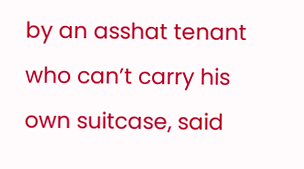by an asshat tenant who can’t carry his own suitcase, said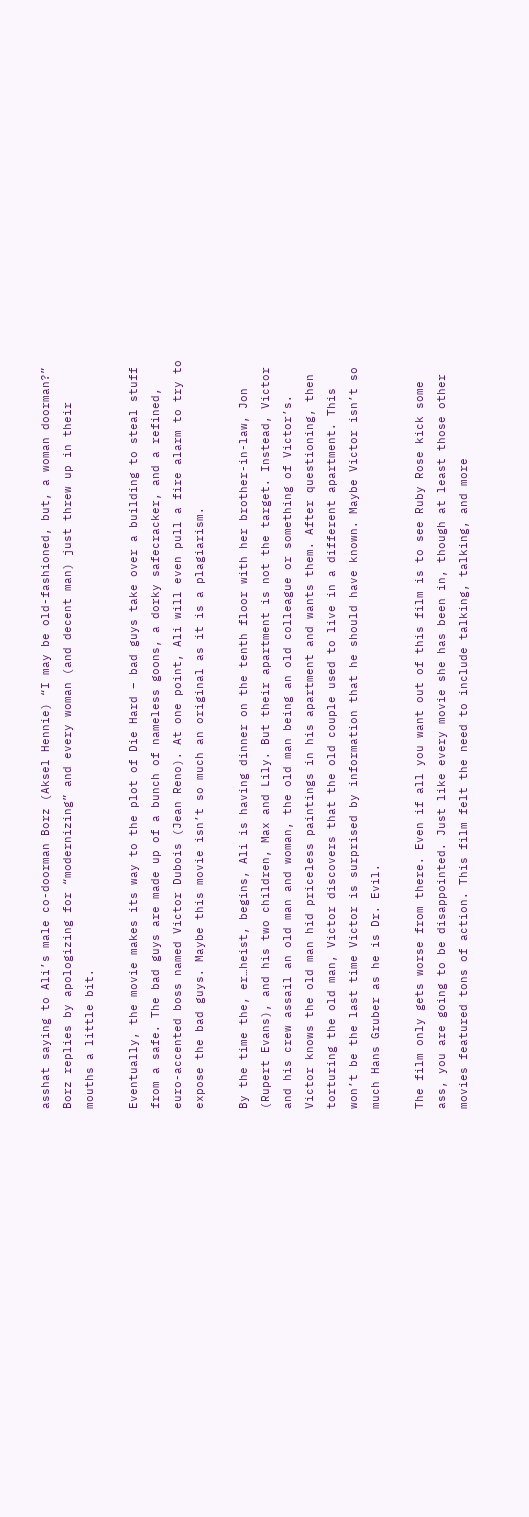asshat saying to Ali’s male co-doorman Borz (Aksel Hennie) “I may be old-fashioned, but, a woman doorman?” Borz replies by apologizing for “modernizing” and every woman (and decent man) just threw up in their mouths a little bit.

Eventually, the movie makes its way to the plot of Die Hard – bad guys take over a building to steal stuff from a safe. The bad guys are made up of a bunch of nameless goons, a dorky safecracker, and a refined, euro-accented boss named Victor Dubois (Jean Reno). At one point, Ali will even pull a fire alarm to try to expose the bad guys. Maybe this movie isn’t so much an original as it is a plagiarism.

By the time the, er…heist, begins, Ali is having dinner on the tenth floor with her brother-in-law, Jon (Rupert Evans), and his two children, Max and Lily. But their apartment is not the target. Instead, Victor and his crew assail an old man and woman, the old man being an old colleague or something of Victor’s. Victor knows the old man hid priceless paintings in his apartment and wants them. After questioning, then torturing the old man, Victor discovers that the old couple used to live in a different apartment. This won’t be the last time Victor is surprised by information that he should have known. Maybe Victor isn’t so much Hans Gruber as he is Dr. Evil.

The film only gets worse from there. Even if all you want out of this film is to see Ruby Rose kick some ass, you are going to be disappointed. Just like every movie she has been in, though at least those other movies featured tons of action. This film felt the need to include talking, talking, and more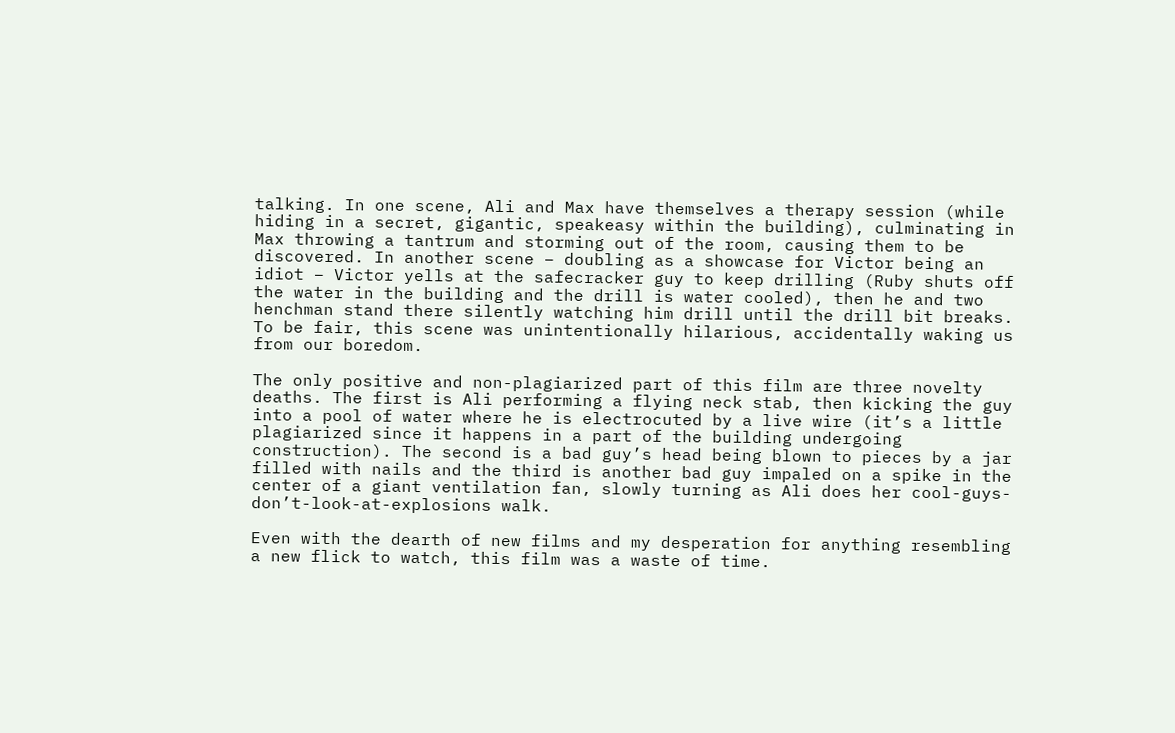talking. In one scene, Ali and Max have themselves a therapy session (while hiding in a secret, gigantic, speakeasy within the building), culminating in Max throwing a tantrum and storming out of the room, causing them to be discovered. In another scene – doubling as a showcase for Victor being an idiot – Victor yells at the safecracker guy to keep drilling (Ruby shuts off the water in the building and the drill is water cooled), then he and two henchman stand there silently watching him drill until the drill bit breaks. To be fair, this scene was unintentionally hilarious, accidentally waking us from our boredom.

The only positive and non-plagiarized part of this film are three novelty deaths. The first is Ali performing a flying neck stab, then kicking the guy into a pool of water where he is electrocuted by a live wire (it’s a little plagiarized since it happens in a part of the building undergoing construction). The second is a bad guy’s head being blown to pieces by a jar filled with nails and the third is another bad guy impaled on a spike in the center of a giant ventilation fan, slowly turning as Ali does her cool-guys-don’t-look-at-explosions walk.

Even with the dearth of new films and my desperation for anything resembling a new flick to watch, this film was a waste of time.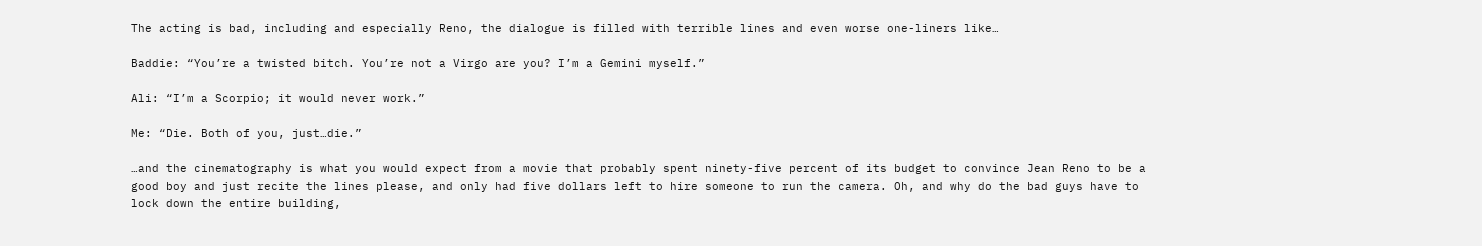The acting is bad, including and especially Reno, the dialogue is filled with terrible lines and even worse one-liners like…

Baddie: “You’re a twisted bitch. You’re not a Virgo are you? I’m a Gemini myself.”

Ali: “I’m a Scorpio; it would never work.”

Me: “Die. Both of you, just…die.”

…and the cinematography is what you would expect from a movie that probably spent ninety-five percent of its budget to convince Jean Reno to be a good boy and just recite the lines please, and only had five dollars left to hire someone to run the camera. Oh, and why do the bad guys have to lock down the entire building,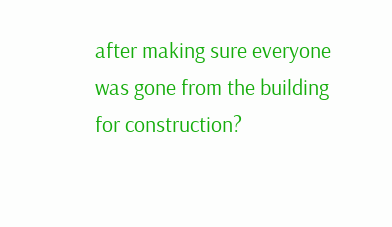after making sure everyone was gone from the building for construction?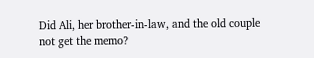Did Ali, her brother-in-law, and the old couple not get the memo?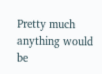Pretty much anything would be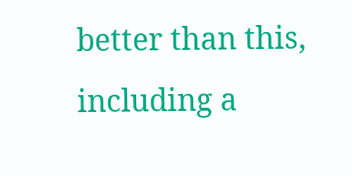better than this, including a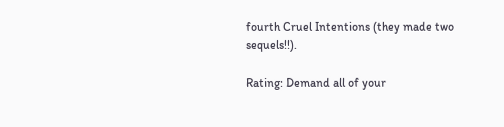fourth Cruel Intentions (they made two sequels!!).

Rating: Demand all of your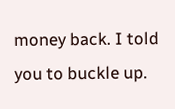money back. I told you to buckle up.